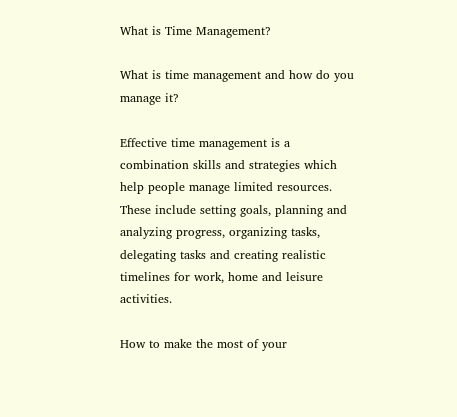What is Time Management?

What is time management and how do you manage it?

Effective time management is a combination skills and strategies which help people manage limited resources. These include setting goals, planning and analyzing progress, organizing tasks, delegating tasks and creating realistic timelines for work, home and leisure activities.

How to make the most of your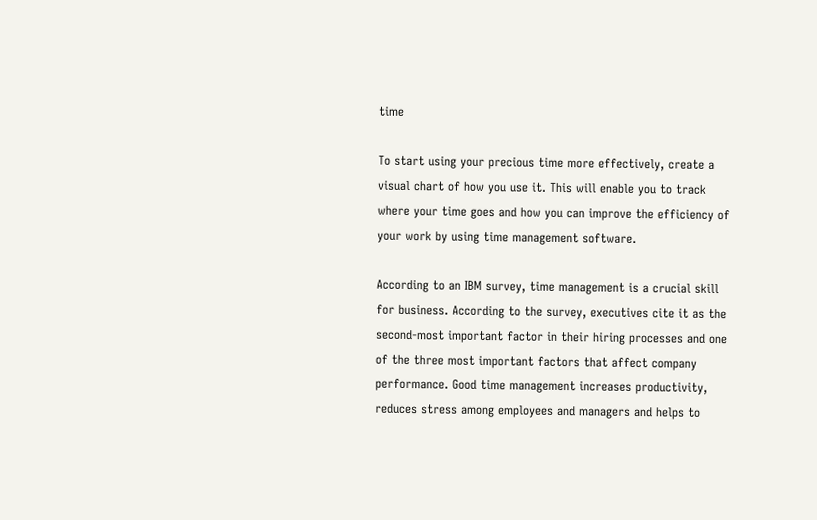time

To start using your precious time more effectively, create a visual chart of how you use it. This will enable you to track where your time goes and how you can improve the efficiency of your work by using time management software.

According to an IBM survey, time management is a crucial skill for business. According to the survey, executives cite it as the second-most important factor in their hiring processes and one of the three most important factors that affect company performance. Good time management increases productivity, reduces stress among employees and managers and helps to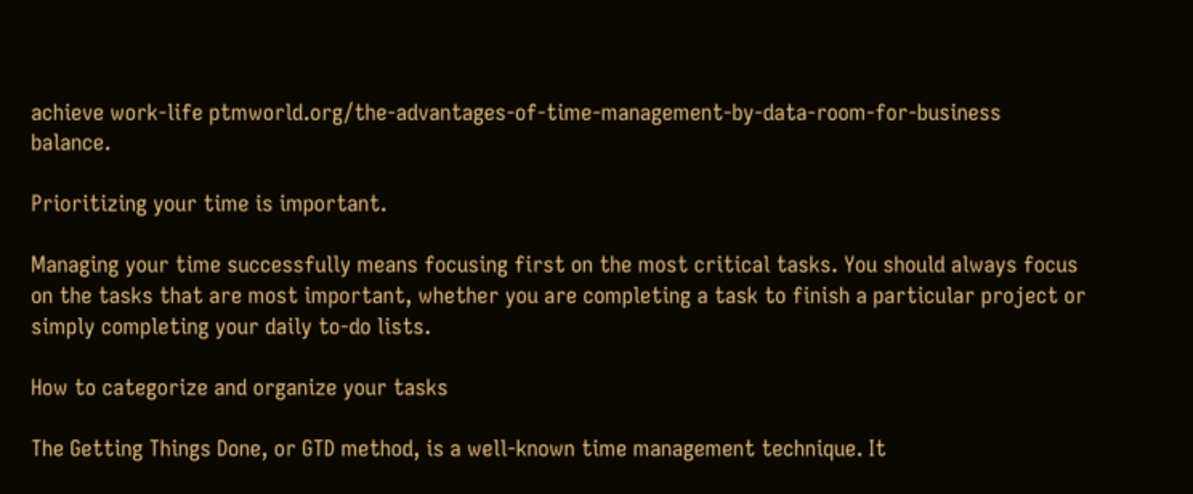achieve work-life ptmworld.org/the-advantages-of-time-management-by-data-room-for-business balance.

Prioritizing your time is important.

Managing your time successfully means focusing first on the most critical tasks. You should always focus on the tasks that are most important, whether you are completing a task to finish a particular project or simply completing your daily to-do lists.

How to categorize and organize your tasks

The Getting Things Done, or GTD method, is a well-known time management technique. It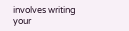involves writing your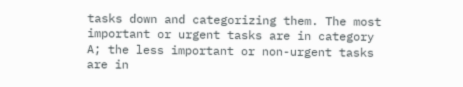tasks down and categorizing them. The most important or urgent tasks are in category A; the less important or non-urgent tasks are in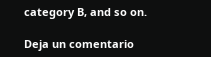category B, and so on.

Deja un comentario